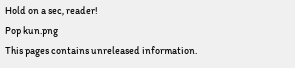Hold on a sec, reader!
Pop kun.png
This pages contains unreleased information.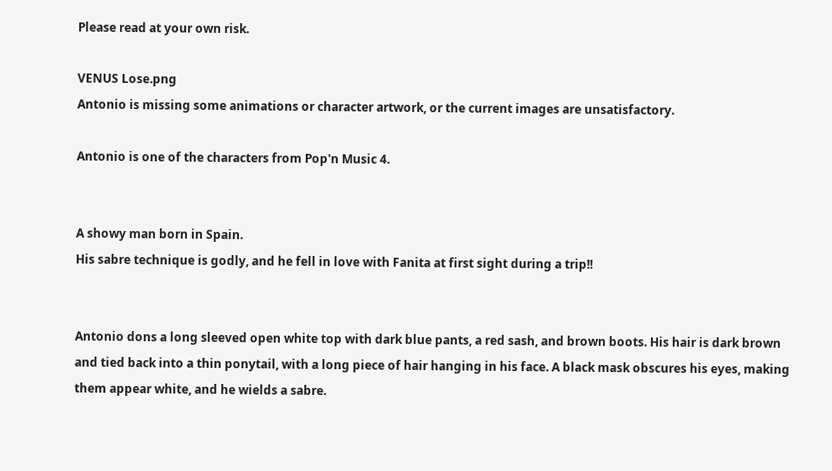Please read at your own risk.

VENUS Lose.png
Antonio is missing some animations or character artwork, or the current images are unsatisfactory.

Antonio is one of the characters from Pop'n Music 4.


A showy man born in Spain.
His sabre technique is godly, and he fell in love with Fanita at first sight during a trip!!


Antonio dons a long sleeved open white top with dark blue pants, a red sash, and brown boots. His hair is dark brown and tied back into a thin ponytail, with a long piece of hair hanging in his face. A black mask obscures his eyes, making them appear white, and he wields a sabre.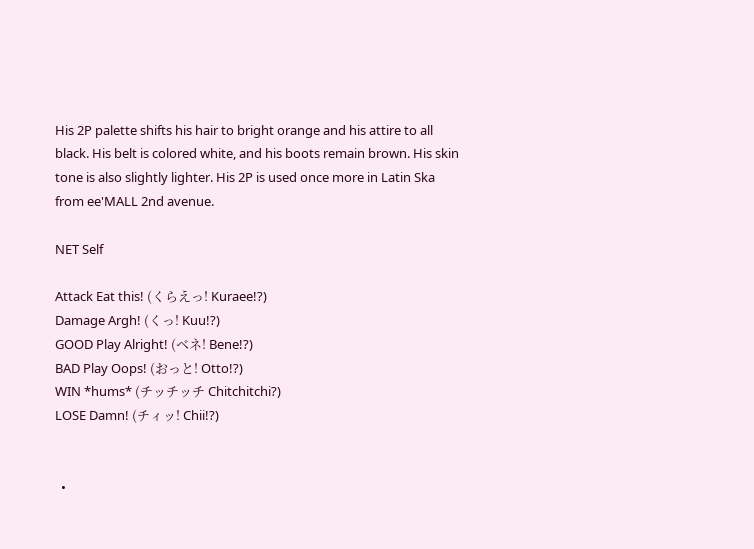His 2P palette shifts his hair to bright orange and his attire to all black. His belt is colored white, and his boots remain brown. His skin tone is also slightly lighter. His 2P is used once more in Latin Ska from ee'MALL 2nd avenue.

NET Self

Attack Eat this! (くらえっ! Kuraee!?)
Damage Argh! (くっ! Kuu!?)
GOOD Play Alright! (ベネ! Bene!?)
BAD Play Oops! (おっと! Otto!?)
WIN *hums* (チッチッチ Chitchitchi?)
LOSE Damn! (チィッ! Chii!?)


  •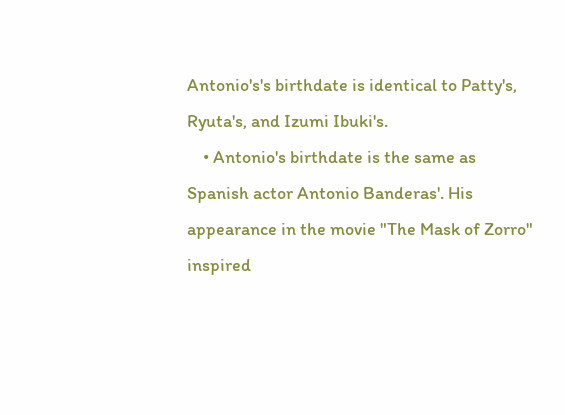Antonio's's birthdate is identical to Patty's, Ryuta's, and Izumi Ibuki's.
    • Antonio's birthdate is the same as Spanish actor Antonio Banderas'. His appearance in the movie "The Mask of Zorro" inspired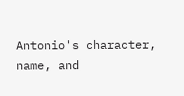Antonio's character, name, and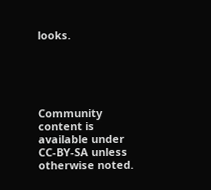looks.





Community content is available under CC-BY-SA unless otherwise noted.